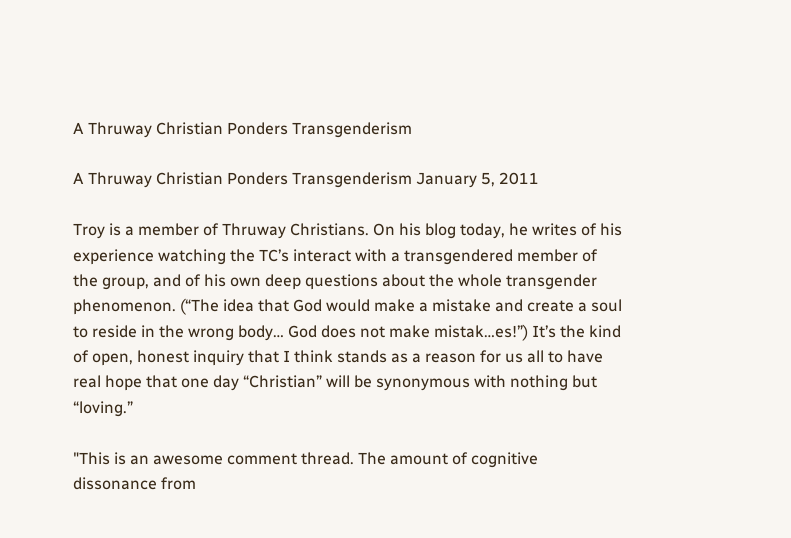A Thruway Christian Ponders Transgenderism

A Thruway Christian Ponders Transgenderism January 5, 2011

Troy is a member of Thruway Christians. On his blog today, he writes of his experience watching the TC’s interact with a transgendered member of the group, and of his own deep questions about the whole transgender phenomenon. (“The idea that God would make a mistake and create a soul to reside in the wrong body… God does not make mistak…es!”) It’s the kind of open, honest inquiry that I think stands as a reason for us all to have real hope that one day “Christian” will be synonymous with nothing but “loving.”

"This is an awesome comment thread. The amount of cognitive dissonance from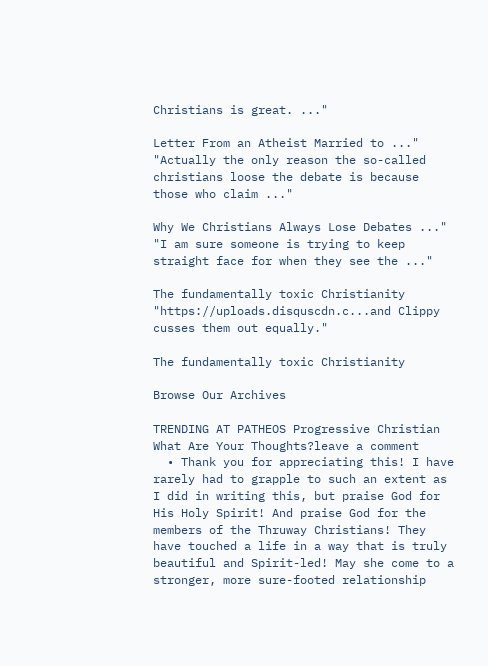Christians is great. ..."

Letter From an Atheist Married to ..."
"Actually the only reason the so-called christians loose the debate is because those who claim ..."

Why We Christians Always Lose Debates ..."
"I am sure someone is trying to keep straight face for when they see the ..."

The fundamentally toxic Christianity
"https://uploads.disquscdn.c...and Clippy cusses them out equally."

The fundamentally toxic Christianity

Browse Our Archives

TRENDING AT PATHEOS Progressive Christian
What Are Your Thoughts?leave a comment
  • Thank you for appreciating this! I have rarely had to grapple to such an extent as I did in writing this, but praise God for His Holy Spirit! And praise God for the members of the Thruway Christians! They have touched a life in a way that is truly beautiful and Spirit-led! May she come to a stronger, more sure-footed relationship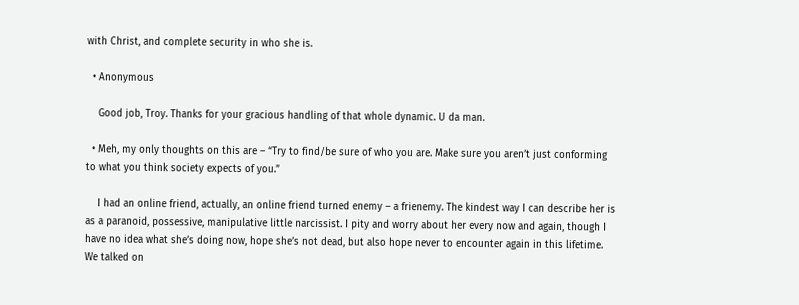with Christ, and complete security in who she is.

  • Anonymous

    Good job, Troy. Thanks for your gracious handling of that whole dynamic. U da man.

  • Meh, my only thoughts on this are – “Try to find/be sure of who you are. Make sure you aren’t just conforming to what you think society expects of you.”

    I had an online friend, actually, an online friend turned enemy – a frienemy. The kindest way I can describe her is as a paranoid, possessive, manipulative little narcissist. I pity and worry about her every now and again, though I have no idea what she’s doing now, hope she’s not dead, but also hope never to encounter again in this lifetime. We talked on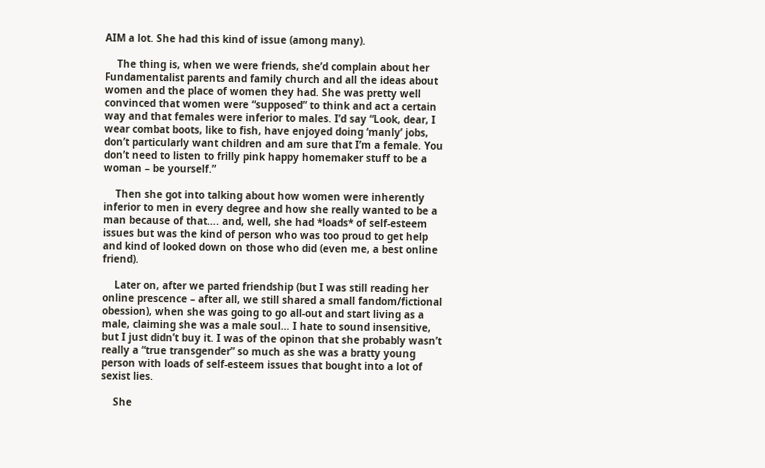AIM a lot. She had this kind of issue (among many).

    The thing is, when we were friends, she’d complain about her Fundamentalist parents and family church and all the ideas about women and the place of women they had. She was pretty well convinced that women were “supposed” to think and act a certain way and that females were inferior to males. I’d say “Look, dear, I wear combat boots, like to fish, have enjoyed doing ‘manly’ jobs, don’t particularly want children and am sure that I’m a female. You don’t need to listen to frilly pink happy homemaker stuff to be a woman – be yourself.”

    Then she got into talking about how women were inherently inferior to men in every degree and how she really wanted to be a man because of that…. and, well, she had *loads* of self-esteem issues but was the kind of person who was too proud to get help and kind of looked down on those who did (even me, a best online friend).

    Later on, after we parted friendship (but I was still reading her online prescence – after all, we still shared a small fandom/fictional obession), when she was going to go all-out and start living as a male, claiming she was a male soul… I hate to sound insensitive, but I just didn’t buy it. I was of the opinon that she probably wasn’t really a “true transgender” so much as she was a bratty young person with loads of self-esteem issues that bought into a lot of sexist lies.

    She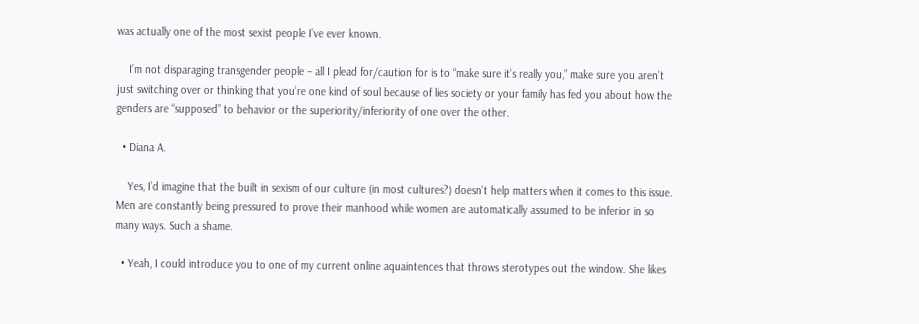was actually one of the most sexist people I’ve ever known.

    I’m not disparaging transgender people – all I plead for/caution for is to “make sure it’s really you,” make sure you aren’t just switching over or thinking that you’re one kind of soul because of lies society or your family has fed you about how the genders are “supposed” to behavior or the superiority/inferiority of one over the other.

  • Diana A.

    Yes, I’d imagine that the built in sexism of our culture (in most cultures?) doesn’t help matters when it comes to this issue. Men are constantly being pressured to prove their manhood while women are automatically assumed to be inferior in so many ways. Such a shame.

  • Yeah, I could introduce you to one of my current online aquaintences that throws sterotypes out the window. She likes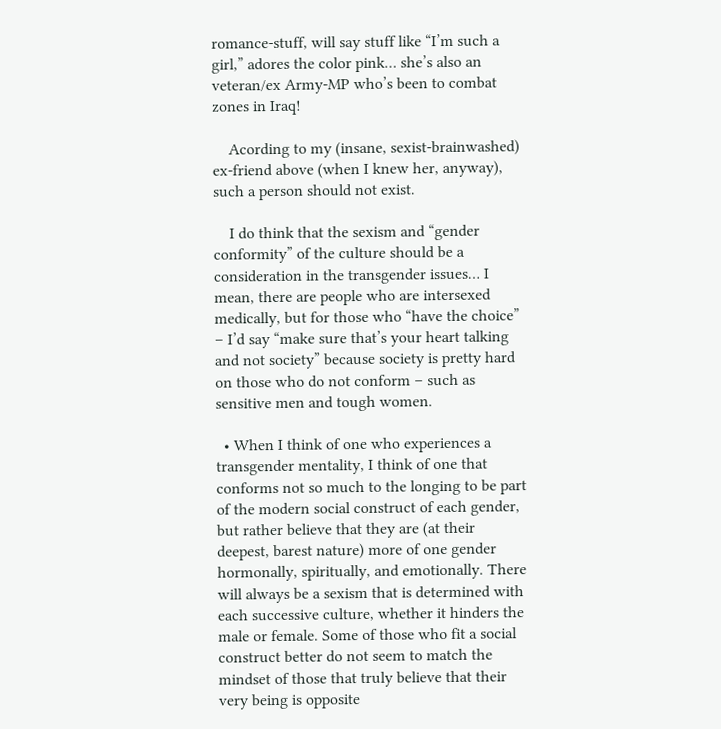romance-stuff, will say stuff like “I’m such a girl,” adores the color pink… she’s also an veteran/ex Army-MP who’s been to combat zones in Iraq!

    Acording to my (insane, sexist-brainwashed) ex-friend above (when I knew her, anyway), such a person should not exist.

    I do think that the sexism and “gender conformity” of the culture should be a consideration in the transgender issues… I mean, there are people who are intersexed medically, but for those who “have the choice” – I’d say “make sure that’s your heart talking and not society” because society is pretty hard on those who do not conform – such as sensitive men and tough women.

  • When I think of one who experiences a transgender mentality, I think of one that conforms not so much to the longing to be part of the modern social construct of each gender, but rather believe that they are (at their deepest, barest nature) more of one gender hormonally, spiritually, and emotionally. There will always be a sexism that is determined with each successive culture, whether it hinders the male or female. Some of those who fit a social construct better do not seem to match the mindset of those that truly believe that their very being is opposite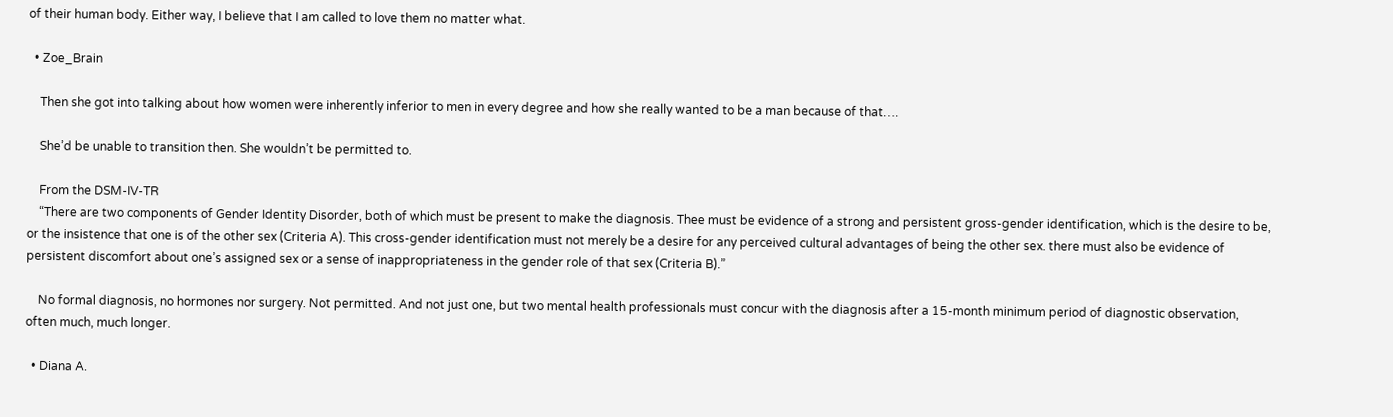of their human body. Either way, I believe that I am called to love them no matter what.

  • Zoe_Brain

    Then she got into talking about how women were inherently inferior to men in every degree and how she really wanted to be a man because of that….

    She’d be unable to transition then. She wouldn’t be permitted to.

    From the DSM-IV-TR
    “There are two components of Gender Identity Disorder, both of which must be present to make the diagnosis. Thee must be evidence of a strong and persistent gross-gender identification, which is the desire to be, or the insistence that one is of the other sex (Criteria A). This cross-gender identification must not merely be a desire for any perceived cultural advantages of being the other sex. there must also be evidence of persistent discomfort about one’s assigned sex or a sense of inappropriateness in the gender role of that sex (Criteria B).”

    No formal diagnosis, no hormones nor surgery. Not permitted. And not just one, but two mental health professionals must concur with the diagnosis after a 15-month minimum period of diagnostic observation, often much, much longer.

  • Diana A.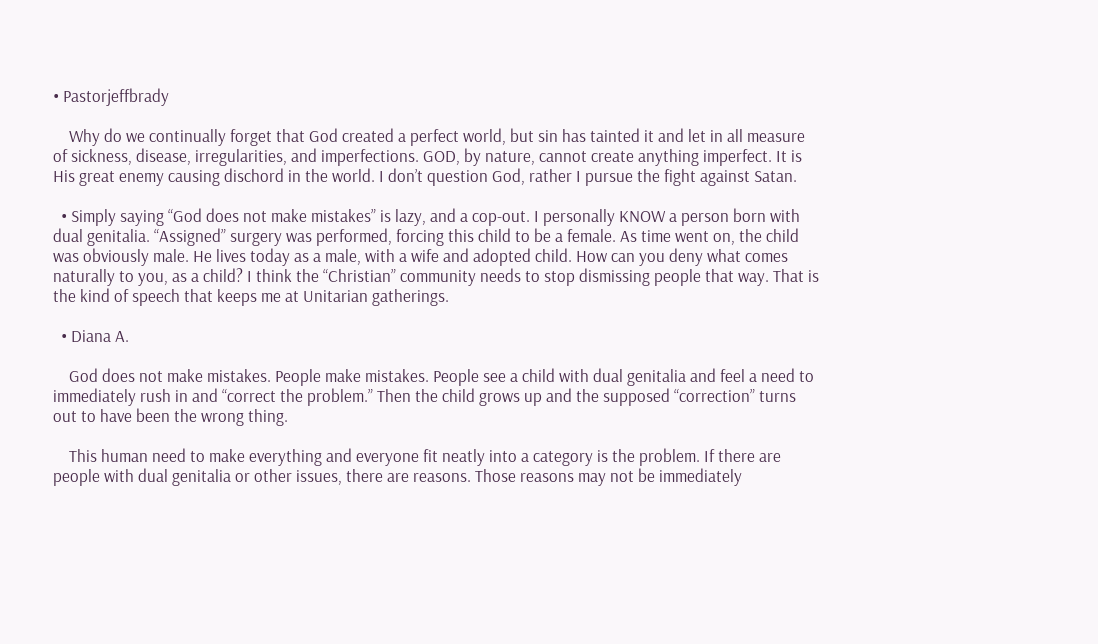• Pastorjeffbrady

    Why do we continually forget that God created a perfect world, but sin has tainted it and let in all measure of sickness, disease, irregularities, and imperfections. GOD, by nature, cannot create anything imperfect. It is His great enemy causing dischord in the world. I don’t question God, rather I pursue the fight against Satan.

  • Simply saying “God does not make mistakes” is lazy, and a cop-out. I personally KNOW a person born with dual genitalia. “Assigned” surgery was performed, forcing this child to be a female. As time went on, the child was obviously male. He lives today as a male, with a wife and adopted child. How can you deny what comes naturally to you, as a child? I think the “Christian” community needs to stop dismissing people that way. That is the kind of speech that keeps me at Unitarian gatherings.

  • Diana A.

    God does not make mistakes. People make mistakes. People see a child with dual genitalia and feel a need to immediately rush in and “correct the problem.” Then the child grows up and the supposed “correction” turns out to have been the wrong thing.

    This human need to make everything and everyone fit neatly into a category is the problem. If there are people with dual genitalia or other issues, there are reasons. Those reasons may not be immediately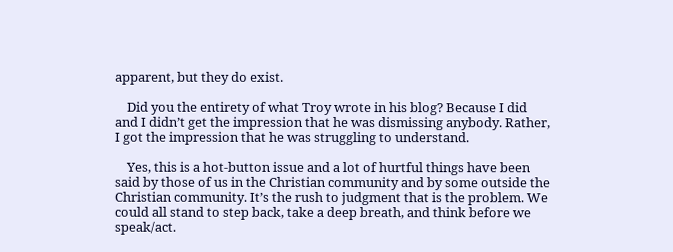apparent, but they do exist.

    Did you the entirety of what Troy wrote in his blog? Because I did and I didn’t get the impression that he was dismissing anybody. Rather, I got the impression that he was struggling to understand.

    Yes, this is a hot-button issue and a lot of hurtful things have been said by those of us in the Christian community and by some outside the Christian community. It’s the rush to judgment that is the problem. We could all stand to step back, take a deep breath, and think before we speak/act.